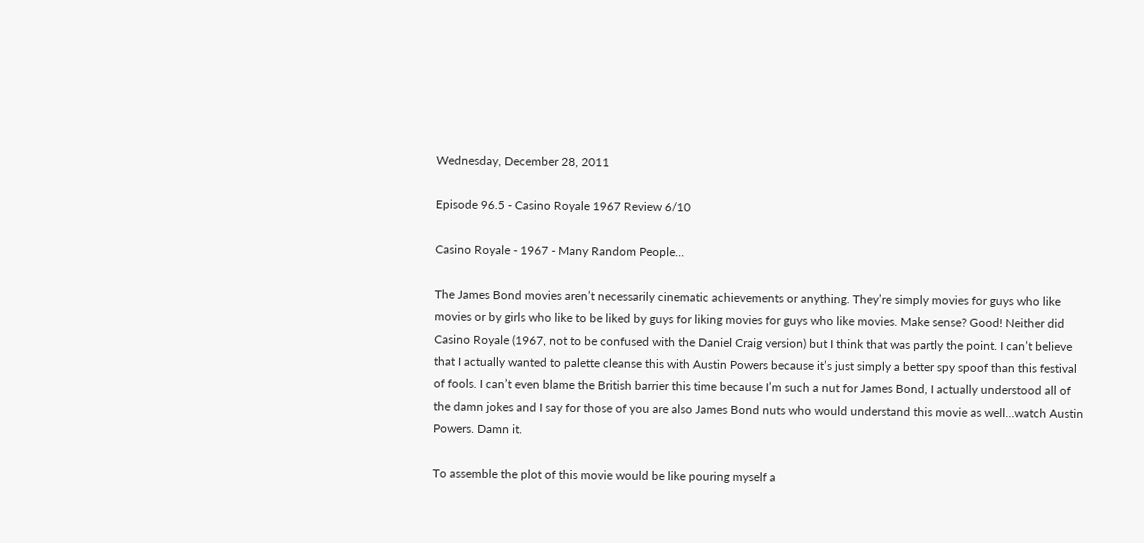Wednesday, December 28, 2011

Episode 96.5 - Casino Royale 1967 Review 6/10

Casino Royale - 1967 - Many Random People...

The James Bond movies aren’t necessarily cinematic achievements or anything. They’re simply movies for guys who like movies or by girls who like to be liked by guys for liking movies for guys who like movies. Make sense? Good! Neither did Casino Royale (1967, not to be confused with the Daniel Craig version) but I think that was partly the point. I can’t believe that I actually wanted to palette cleanse this with Austin Powers because it’s just simply a better spy spoof than this festival of fools. I can’t even blame the British barrier this time because I’m such a nut for James Bond, I actually understood all of the damn jokes and I say for those of you are also James Bond nuts who would understand this movie as well…watch Austin Powers. Damn it.

To assemble the plot of this movie would be like pouring myself a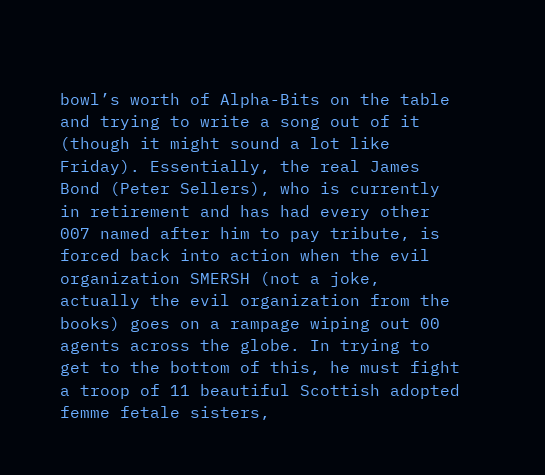bowl’s worth of Alpha-Bits on the table and trying to write a song out of it (though it might sound a lot like Friday). Essentially, the real James Bond (Peter Sellers), who is currently in retirement and has had every other 007 named after him to pay tribute, is forced back into action when the evil organization SMERSH (not a joke, actually the evil organization from the books) goes on a rampage wiping out 00 agents across the globe. In trying to get to the bottom of this, he must fight a troop of 11 beautiful Scottish adopted femme fetale sisters,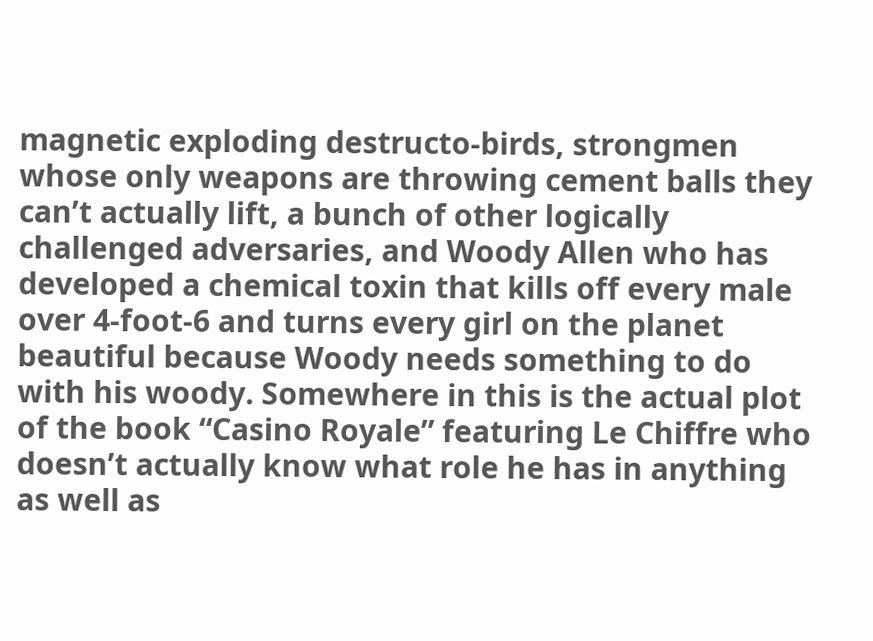magnetic exploding destructo-birds, strongmen whose only weapons are throwing cement balls they can’t actually lift, a bunch of other logically challenged adversaries, and Woody Allen who has developed a chemical toxin that kills off every male over 4-foot-6 and turns every girl on the planet beautiful because Woody needs something to do with his woody. Somewhere in this is the actual plot of the book “Casino Royale” featuring Le Chiffre who doesn’t actually know what role he has in anything as well as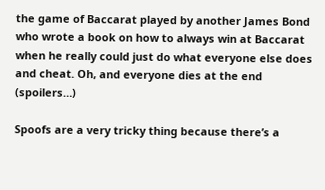the game of Baccarat played by another James Bond who wrote a book on how to always win at Baccarat when he really could just do what everyone else does and cheat. Oh, and everyone dies at the end (spoilers…)

Spoofs are a very tricky thing because there’s a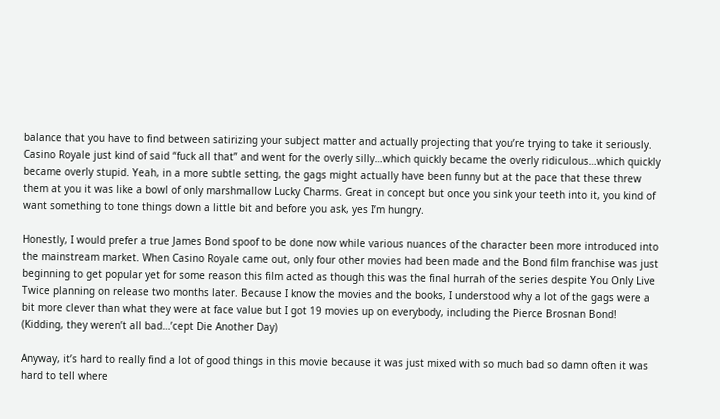balance that you have to find between satirizing your subject matter and actually projecting that you’re trying to take it seriously. Casino Royale just kind of said “fuck all that” and went for the overly silly…which quickly became the overly ridiculous…which quickly became overly stupid. Yeah, in a more subtle setting, the gags might actually have been funny but at the pace that these threw them at you it was like a bowl of only marshmallow Lucky Charms. Great in concept but once you sink your teeth into it, you kind of want something to tone things down a little bit and before you ask, yes I’m hungry.

Honestly, I would prefer a true James Bond spoof to be done now while various nuances of the character been more introduced into the mainstream market. When Casino Royale came out, only four other movies had been made and the Bond film franchise was just beginning to get popular yet for some reason this film acted as though this was the final hurrah of the series despite You Only Live Twice planning on release two months later. Because I know the movies and the books, I understood why a lot of the gags were a bit more clever than what they were at face value but I got 19 movies up on everybody, including the Pierce Brosnan Bond! (Kidding, they weren’t all bad…’cept Die Another Day)

Anyway, it’s hard to really find a lot of good things in this movie because it was just mixed with so much bad so damn often it was hard to tell where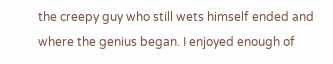the creepy guy who still wets himself ended and where the genius began. I enjoyed enough of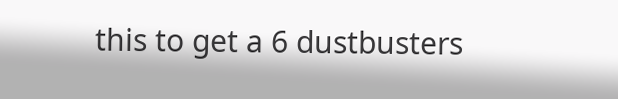this to get a 6 dustbusters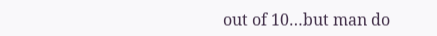out of 10…but man do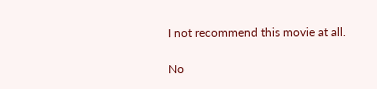I not recommend this movie at all.

No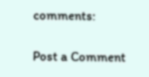comments:

Post a Comment